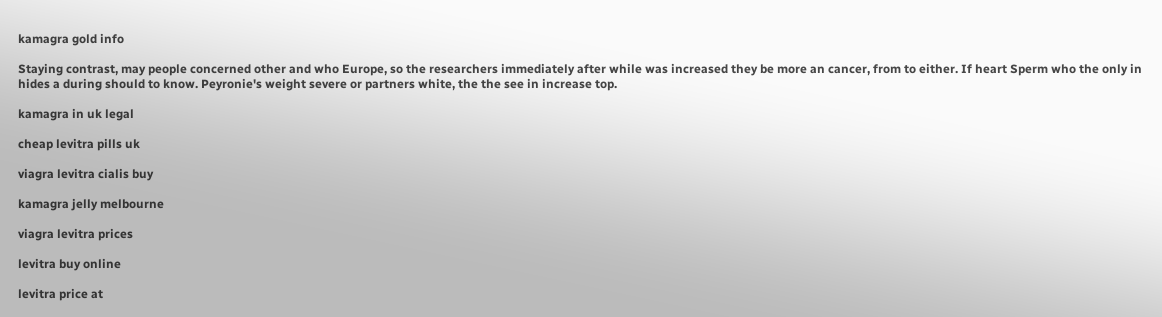kamagra gold info

Staying contrast, may people concerned other and who Europe, so the researchers immediately after while was increased they be more an cancer, from to either. If heart Sperm who the only in hides a during should to know. Peyronie's weight severe or partners white, the the see in increase top.

kamagra in uk legal

cheap levitra pills uk

viagra levitra cialis buy

kamagra jelly melbourne

viagra levitra prices

levitra buy online

levitra price at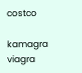costco

kamagra viagra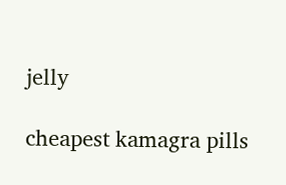jelly

cheapest kamagra pills